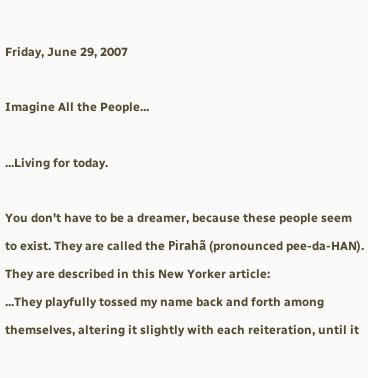Friday, June 29, 2007

Imagine All the People...

...Living for today.

You don't have to be a dreamer, because these people seem to exist. They are called the Pirahã (pronounced pee-da-HAN). They are described in this New Yorker article:
...They playfully tossed my name back and forth among themselves, altering it slightly with each reiteration, until it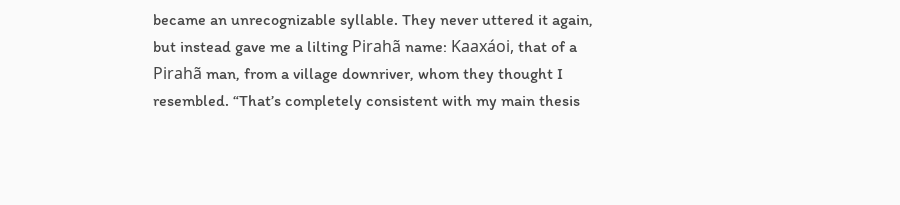became an unrecognizable syllable. They never uttered it again, but instead gave me a lilting Pirahã name: Kaaxáoi, that of a Pirahã man, from a village downriver, whom they thought I resembled. “That’s completely consistent with my main thesis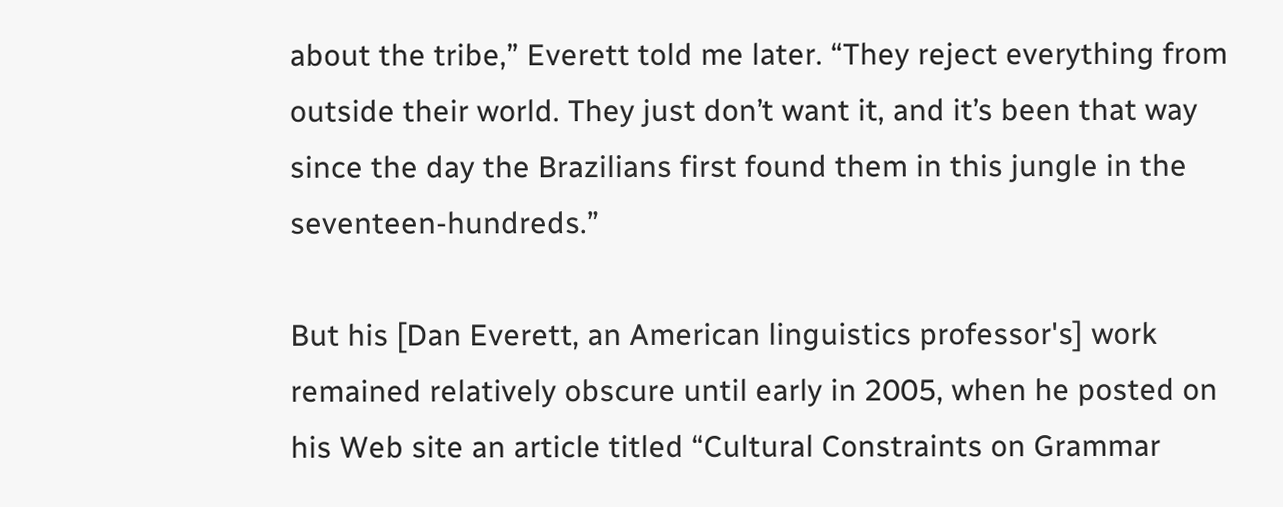about the tribe,” Everett told me later. “They reject everything from outside their world. They just don’t want it, and it’s been that way since the day the Brazilians first found them in this jungle in the seventeen-hundreds.”

But his [Dan Everett, an American linguistics professor's] work remained relatively obscure until early in 2005, when he posted on his Web site an article titled “Cultural Constraints on Grammar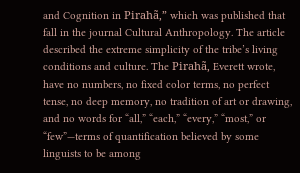and Cognition in Pirahã,” which was published that fall in the journal Cultural Anthropology. The article described the extreme simplicity of the tribe’s living conditions and culture. The Pirahã, Everett wrote, have no numbers, no fixed color terms, no perfect tense, no deep memory, no tradition of art or drawing, and no words for “all,” “each,” “every,” “most,” or “few”—terms of quantification believed by some linguists to be among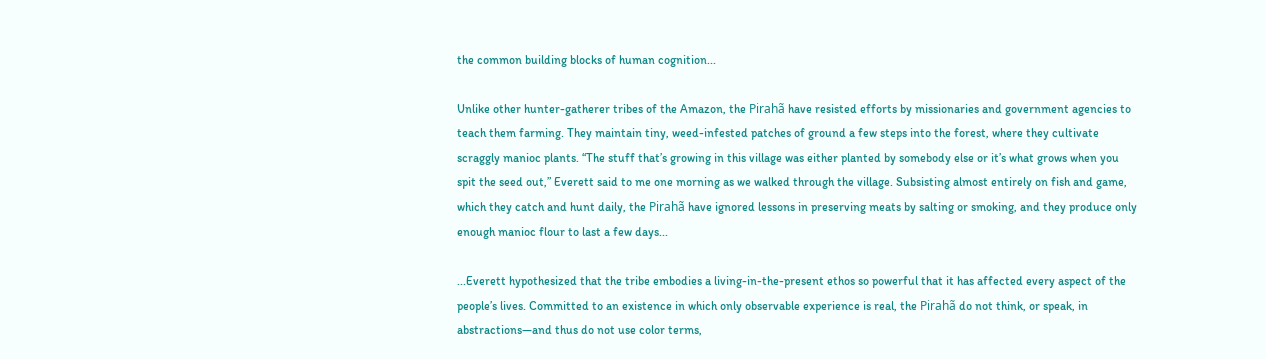the common building blocks of human cognition...

Unlike other hunter-gatherer tribes of the Amazon, the Pirahã have resisted efforts by missionaries and government agencies to teach them farming. They maintain tiny, weed-infested patches of ground a few steps into the forest, where they cultivate scraggly manioc plants. “The stuff that’s growing in this village was either planted by somebody else or it’s what grows when you spit the seed out,” Everett said to me one morning as we walked through the village. Subsisting almost entirely on fish and game, which they catch and hunt daily, the Pirahã have ignored lessons in preserving meats by salting or smoking, and they produce only enough manioc flour to last a few days...

...Everett hypothesized that the tribe embodies a living-in-the-present ethos so powerful that it has affected every aspect of the people’s lives. Committed to an existence in which only observable experience is real, the Pirahã do not think, or speak, in abstractions—and thus do not use color terms,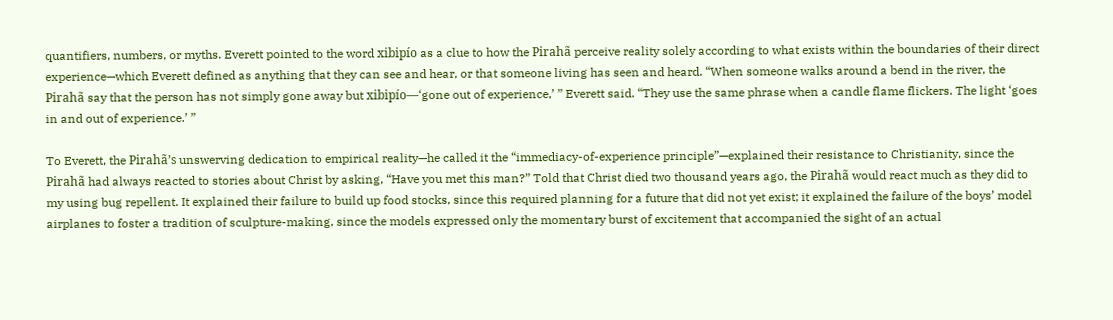quantifiers, numbers, or myths. Everett pointed to the word xibipío as a clue to how the Pirahã perceive reality solely according to what exists within the boundaries of their direct experience—which Everett defined as anything that they can see and hear, or that someone living has seen and heard. “When someone walks around a bend in the river, the Pirahã say that the person has not simply gone away but xibipío—‘gone out of experience,’ ” Everett said. “They use the same phrase when a candle flame flickers. The light ‘goes in and out of experience.’ ”

To Everett, the Pirahã’s unswerving dedication to empirical reality—he called it the “immediacy-of-experience principle”—explained their resistance to Christianity, since the Pirahã had always reacted to stories about Christ by asking, “Have you met this man?” Told that Christ died two thousand years ago, the Pirahã would react much as they did to my using bug repellent. It explained their failure to build up food stocks, since this required planning for a future that did not yet exist; it explained the failure of the boys’ model airplanes to foster a tradition of sculpture-making, since the models expressed only the momentary burst of excitement that accompanied the sight of an actual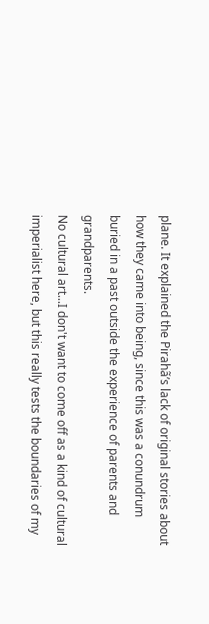plane. It explained the Pirahã’s lack of original stories about how they came into being, since this was a conundrum buried in a past outside the experience of parents and grandparents.
No cultural art...I don't want to come off as a kind of cultural imperialist here, but this really tests the boundaries of my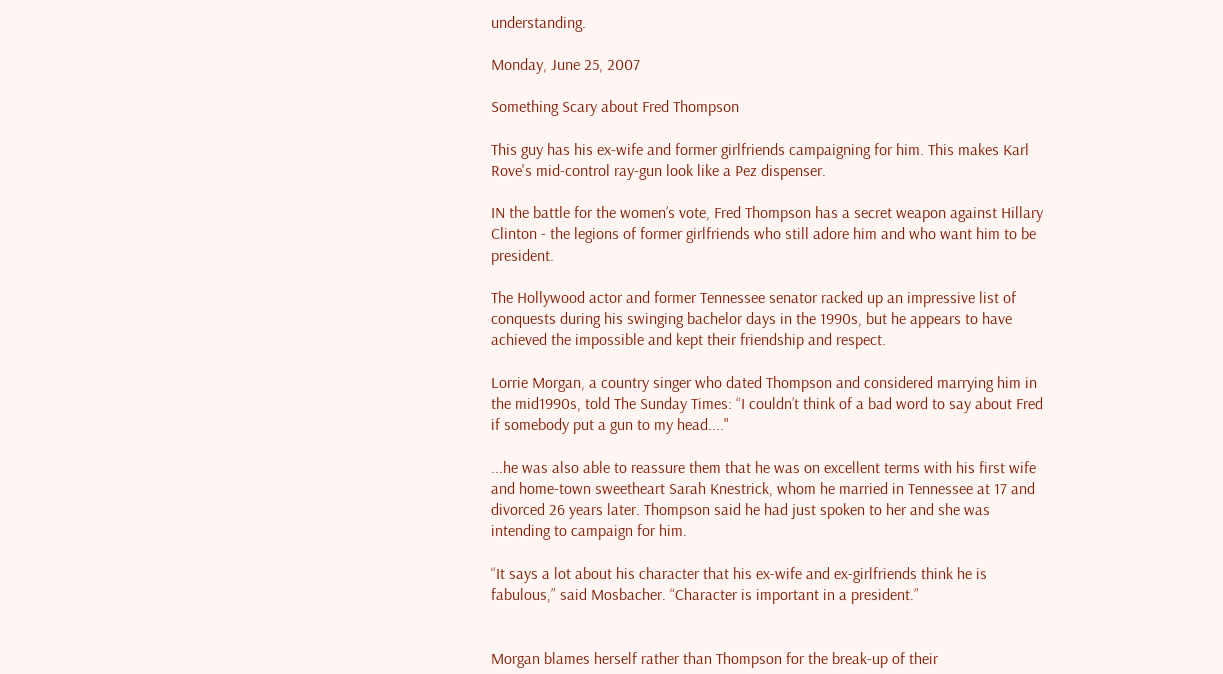understanding.

Monday, June 25, 2007

Something Scary about Fred Thompson

This guy has his ex-wife and former girlfriends campaigning for him. This makes Karl Rove's mid-control ray-gun look like a Pez dispenser.

IN the battle for the women’s vote, Fred Thompson has a secret weapon against Hillary Clinton - the legions of former girlfriends who still adore him and who want him to be president.

The Hollywood actor and former Tennessee senator racked up an impressive list of conquests during his swinging bachelor days in the 1990s, but he appears to have achieved the impossible and kept their friendship and respect.

Lorrie Morgan, a country singer who dated Thompson and considered marrying him in the mid1990s, told The Sunday Times: “I couldn’t think of a bad word to say about Fred if somebody put a gun to my head...."

...he was also able to reassure them that he was on excellent terms with his first wife and home-town sweetheart Sarah Knestrick, whom he married in Tennessee at 17 and divorced 26 years later. Thompson said he had just spoken to her and she was intending to campaign for him.

“It says a lot about his character that his ex-wife and ex-girlfriends think he is fabulous,” said Mosbacher. “Character is important in a president.”


Morgan blames herself rather than Thompson for the break-up of their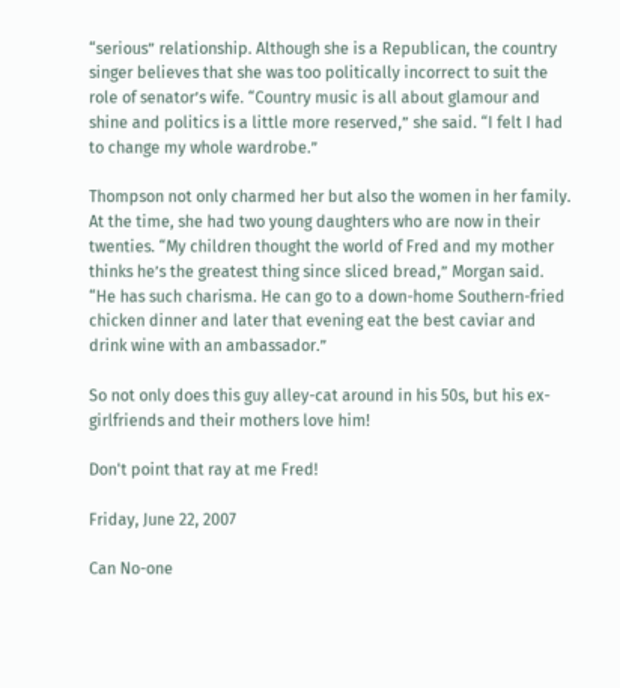“serious” relationship. Although she is a Republican, the country singer believes that she was too politically incorrect to suit the role of senator’s wife. “Country music is all about glamour and shine and politics is a little more reserved,” she said. “I felt I had to change my whole wardrobe.”

Thompson not only charmed her but also the women in her family. At the time, she had two young daughters who are now in their twenties. “My children thought the world of Fred and my mother thinks he’s the greatest thing since sliced bread,” Morgan said. “He has such charisma. He can go to a down-home Southern-fried chicken dinner and later that evening eat the best caviar and drink wine with an ambassador.”

So not only does this guy alley-cat around in his 50s, but his ex-girlfriends and their mothers love him!

Don't point that ray at me Fred!

Friday, June 22, 2007

Can No-one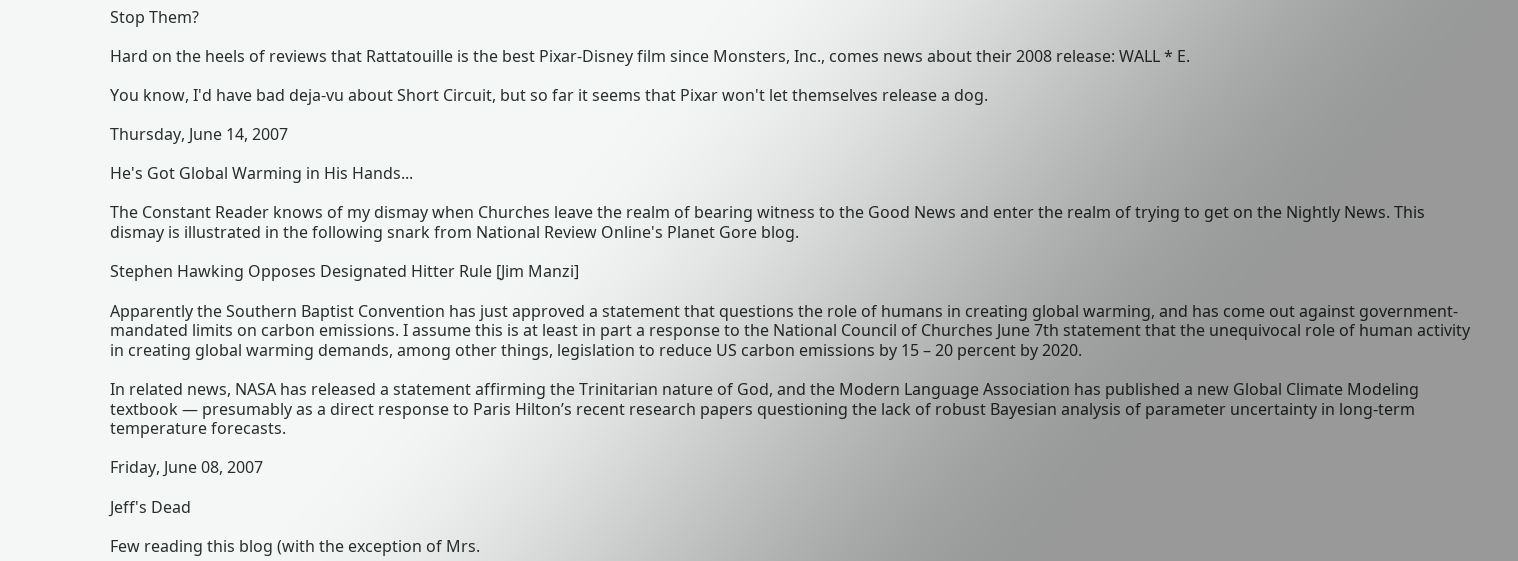Stop Them?

Hard on the heels of reviews that Rattatouille is the best Pixar-Disney film since Monsters, Inc., comes news about their 2008 release: WALL * E.

You know, I'd have bad deja-vu about Short Circuit, but so far it seems that Pixar won't let themselves release a dog.

Thursday, June 14, 2007

He's Got Global Warming in His Hands...

The Constant Reader knows of my dismay when Churches leave the realm of bearing witness to the Good News and enter the realm of trying to get on the Nightly News. This dismay is illustrated in the following snark from National Review Online's Planet Gore blog.

Stephen Hawking Opposes Designated Hitter Rule [Jim Manzi]

Apparently the Southern Baptist Convention has just approved a statement that questions the role of humans in creating global warming, and has come out against government-mandated limits on carbon emissions. I assume this is at least in part a response to the National Council of Churches June 7th statement that the unequivocal role of human activity in creating global warming demands, among other things, legislation to reduce US carbon emissions by 15 – 20 percent by 2020.

In related news, NASA has released a statement affirming the Trinitarian nature of God, and the Modern Language Association has published a new Global Climate Modeling textbook — presumably as a direct response to Paris Hilton’s recent research papers questioning the lack of robust Bayesian analysis of parameter uncertainty in long-term temperature forecasts.

Friday, June 08, 2007

Jeff's Dead

Few reading this blog (with the exception of Mrs.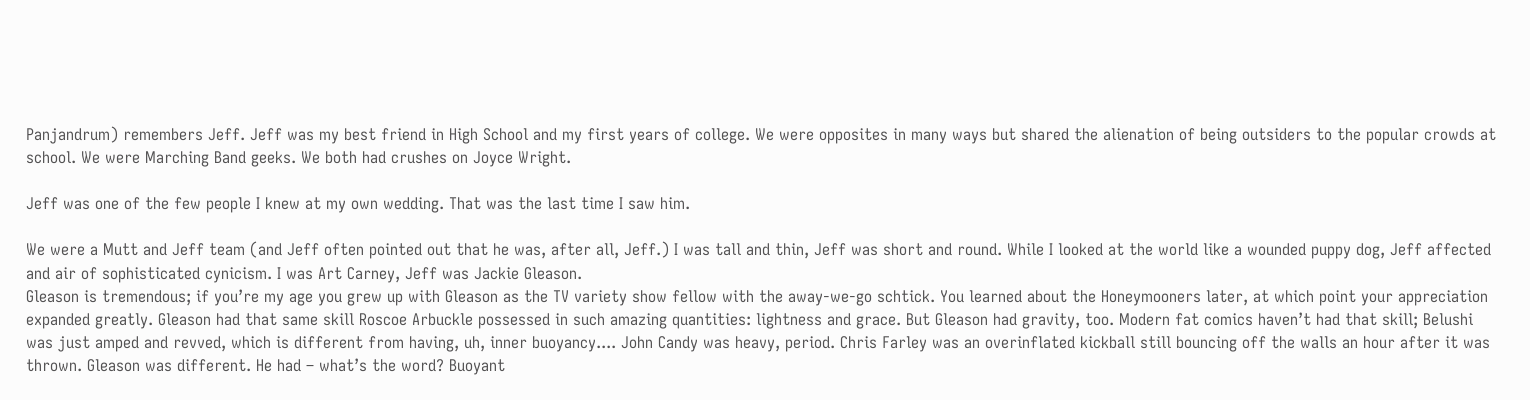Panjandrum) remembers Jeff. Jeff was my best friend in High School and my first years of college. We were opposites in many ways but shared the alienation of being outsiders to the popular crowds at school. We were Marching Band geeks. We both had crushes on Joyce Wright.

Jeff was one of the few people I knew at my own wedding. That was the last time I saw him.

We were a Mutt and Jeff team (and Jeff often pointed out that he was, after all, Jeff.) I was tall and thin, Jeff was short and round. While I looked at the world like a wounded puppy dog, Jeff affected and air of sophisticated cynicism. I was Art Carney, Jeff was Jackie Gleason.
Gleason is tremendous; if you’re my age you grew up with Gleason as the TV variety show fellow with the away-we-go schtick. You learned about the Honeymooners later, at which point your appreciation expanded greatly. Gleason had that same skill Roscoe Arbuckle possessed in such amazing quantities: lightness and grace. But Gleason had gravity, too. Modern fat comics haven’t had that skill; Belushi was just amped and revved, which is different from having, uh, inner buoyancy.... John Candy was heavy, period. Chris Farley was an overinflated kickball still bouncing off the walls an hour after it was thrown. Gleason was different. He had – what’s the word? Buoyant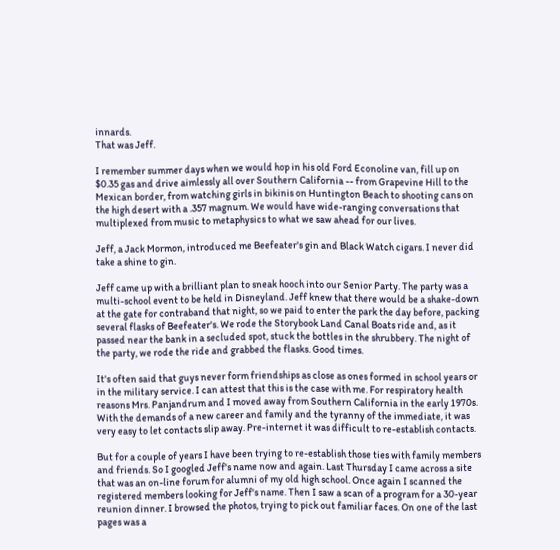innards.
That was Jeff.

I remember summer days when we would hop in his old Ford Econoline van, fill up on $0.35 gas and drive aimlessly all over Southern California -- from Grapevine Hill to the Mexican border, from watching girls in bikinis on Huntington Beach to shooting cans on the high desert with a .357 magnum. We would have wide-ranging conversations that multiplexed from music to metaphysics to what we saw ahead for our lives.

Jeff, a Jack Mormon, introduced me Beefeater's gin and Black Watch cigars. I never did take a shine to gin.

Jeff came up with a brilliant plan to sneak hooch into our Senior Party. The party was a multi-school event to be held in Disneyland. Jeff knew that there would be a shake-down at the gate for contraband that night, so we paid to enter the park the day before, packing several flasks of Beefeater's. We rode the Storybook Land Canal Boats ride and, as it passed near the bank in a secluded spot, stuck the bottles in the shrubbery. The night of the party, we rode the ride and grabbed the flasks. Good times.

It's often said that guys never form friendships as close as ones formed in school years or in the military service. I can attest that this is the case with me. For respiratory health reasons Mrs. Panjandrum and I moved away from Southern California in the early 1970s. With the demands of a new career and family and the tyranny of the immediate, it was very easy to let contacts slip away. Pre-internet it was difficult to re-establish contacts.

But for a couple of years I have been trying to re-establish those ties with family members and friends. So I googled Jeff's name now and again. Last Thursday I came across a site that was an on-line forum for alumni of my old high school. Once again I scanned the registered members looking for Jeff's name. Then I saw a scan of a program for a 30-year reunion dinner. I browsed the photos, trying to pick out familiar faces. On one of the last pages was a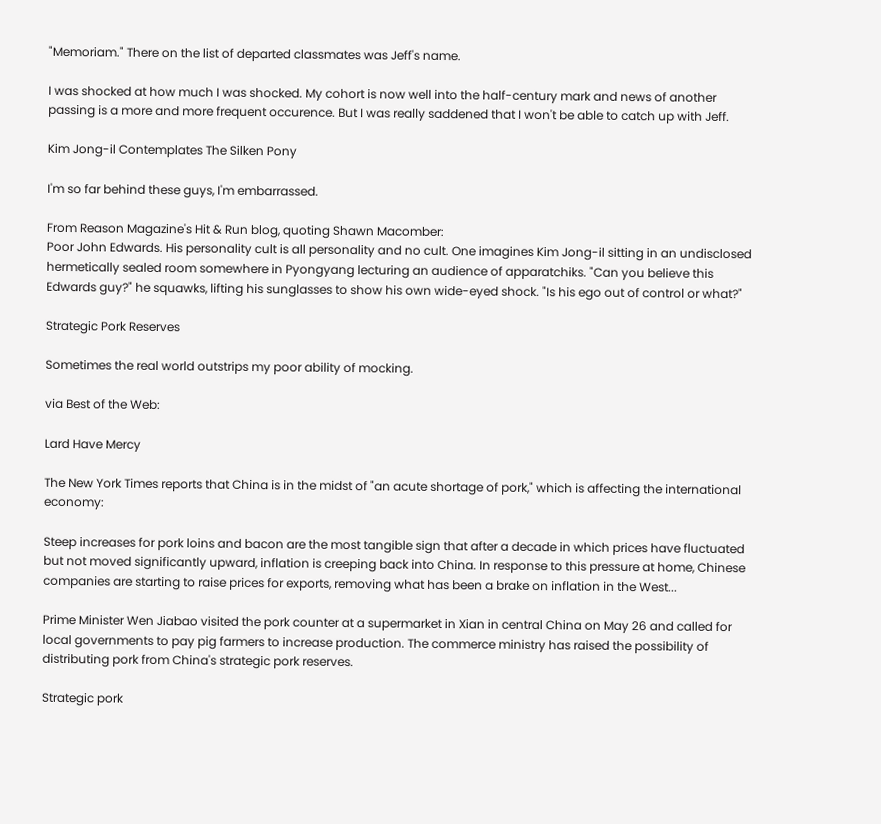"Memoriam." There on the list of departed classmates was Jeff's name.

I was shocked at how much I was shocked. My cohort is now well into the half-century mark and news of another passing is a more and more frequent occurence. But I was really saddened that I won't be able to catch up with Jeff.

Kim Jong-il Contemplates The Silken Pony

I'm so far behind these guys, I'm embarrassed.

From Reason Magazine's Hit & Run blog, quoting Shawn Macomber:
Poor John Edwards. His personality cult is all personality and no cult. One imagines Kim Jong-il sitting in an undisclosed hermetically sealed room somewhere in Pyongyang lecturing an audience of apparatchiks. "Can you believe this Edwards guy?" he squawks, lifting his sunglasses to show his own wide-eyed shock. "Is his ego out of control or what?"

Strategic Pork Reserves

Sometimes the real world outstrips my poor ability of mocking.

via Best of the Web:

Lard Have Mercy

The New York Times reports that China is in the midst of "an acute shortage of pork," which is affecting the international economy:

Steep increases for pork loins and bacon are the most tangible sign that after a decade in which prices have fluctuated but not moved significantly upward, inflation is creeping back into China. In response to this pressure at home, Chinese companies are starting to raise prices for exports, removing what has been a brake on inflation in the West...

Prime Minister Wen Jiabao visited the pork counter at a supermarket in Xian in central China on May 26 and called for local governments to pay pig farmers to increase production. The commerce ministry has raised the possibility of distributing pork from China's strategic pork reserves.

Strategic pork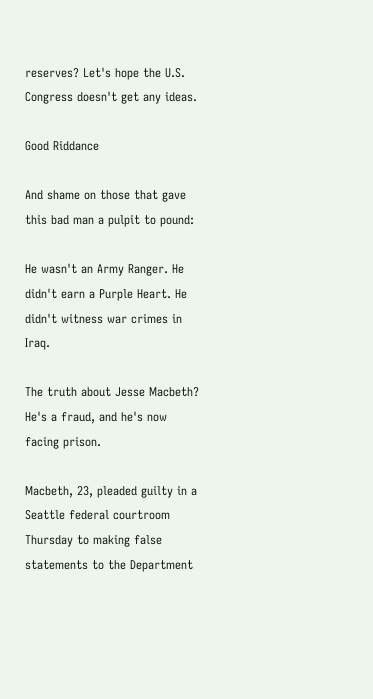reserves? Let's hope the U.S. Congress doesn't get any ideas.

Good Riddance

And shame on those that gave this bad man a pulpit to pound:

He wasn't an Army Ranger. He didn't earn a Purple Heart. He didn't witness war crimes in Iraq.

The truth about Jesse Macbeth? He's a fraud, and he's now facing prison.

Macbeth, 23, pleaded guilty in a Seattle federal courtroom Thursday to making false statements to the Department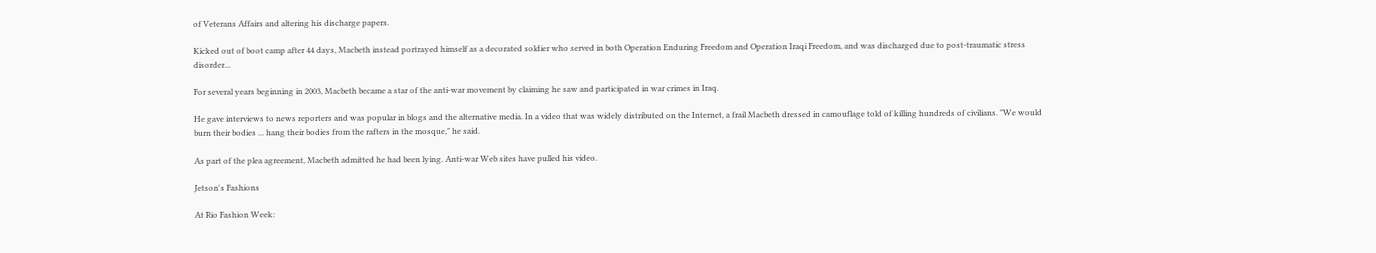of Veterans Affairs and altering his discharge papers.

Kicked out of boot camp after 44 days, Macbeth instead portrayed himself as a decorated soldier who served in both Operation Enduring Freedom and Operation Iraqi Freedom, and was discharged due to post-traumatic stress disorder...

For several years beginning in 2003, Macbeth became a star of the anti-war movement by claiming he saw and participated in war crimes in Iraq.

He gave interviews to news reporters and was popular in blogs and the alternative media. In a video that was widely distributed on the Internet, a frail Macbeth dressed in camouflage told of killing hundreds of civilians. "We would burn their bodies ... hang their bodies from the rafters in the mosque," he said.

As part of the plea agreement, Macbeth admitted he had been lying. Anti-war Web sites have pulled his video.

Jetson's Fashions

At Rio Fashion Week: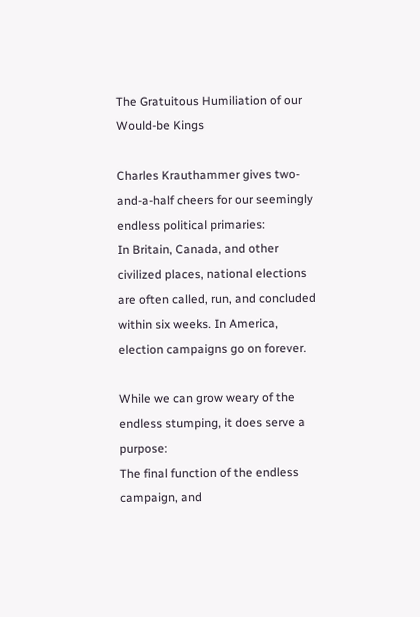The Gratuitous Humiliation of our Would-be Kings

Charles Krauthammer gives two-and-a-half cheers for our seemingly endless political primaries:
In Britain, Canada, and other civilized places, national elections are often called, run, and concluded within six weeks. In America, election campaigns go on forever.

While we can grow weary of the endless stumping, it does serve a purpose:
The final function of the endless campaign, and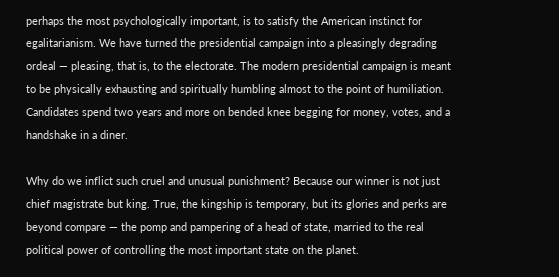perhaps the most psychologically important, is to satisfy the American instinct for egalitarianism. We have turned the presidential campaign into a pleasingly degrading ordeal — pleasing, that is, to the electorate. The modern presidential campaign is meant to be physically exhausting and spiritually humbling almost to the point of humiliation. Candidates spend two years and more on bended knee begging for money, votes, and a handshake in a diner.

Why do we inflict such cruel and unusual punishment? Because our winner is not just chief magistrate but king. True, the kingship is temporary, but its glories and perks are beyond compare — the pomp and pampering of a head of state, married to the real political power of controlling the most important state on the planet.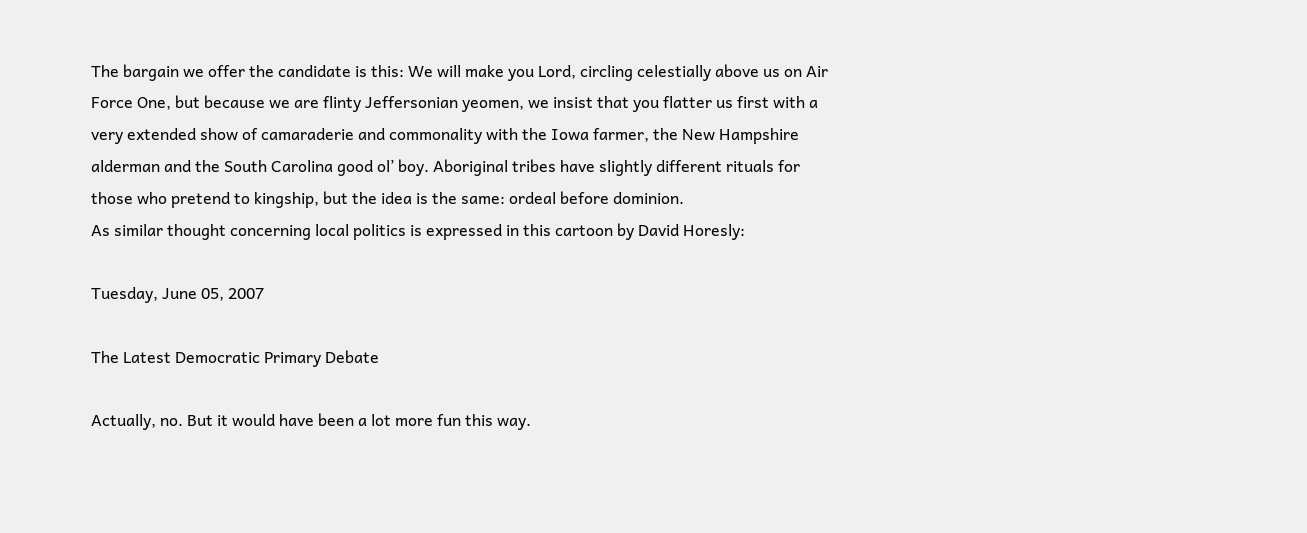The bargain we offer the candidate is this: We will make you Lord, circling celestially above us on Air Force One, but because we are flinty Jeffersonian yeomen, we insist that you flatter us first with a very extended show of camaraderie and commonality with the Iowa farmer, the New Hampshire alderman and the South Carolina good ol’ boy. Aboriginal tribes have slightly different rituals for those who pretend to kingship, but the idea is the same: ordeal before dominion.
As similar thought concerning local politics is expressed in this cartoon by David Horesly:

Tuesday, June 05, 2007

The Latest Democratic Primary Debate

Actually, no. But it would have been a lot more fun this way.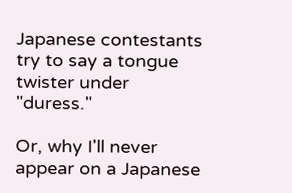Japanese contestants try to say a tongue twister under "duress."

Or, why I'll never appear on a Japanese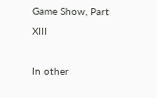Game Show, Part XIII

In other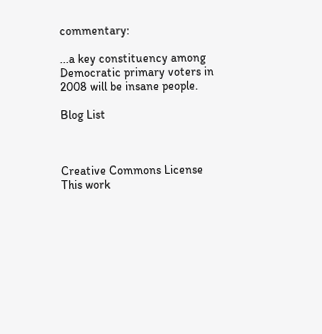commentary:

...a key constituency among Democratic primary voters in 2008 will be insane people.

Blog List



Creative Commons License
This work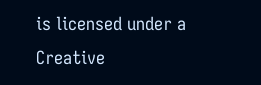is licensed under a
Creative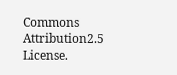Commons Attribution2.5 License.